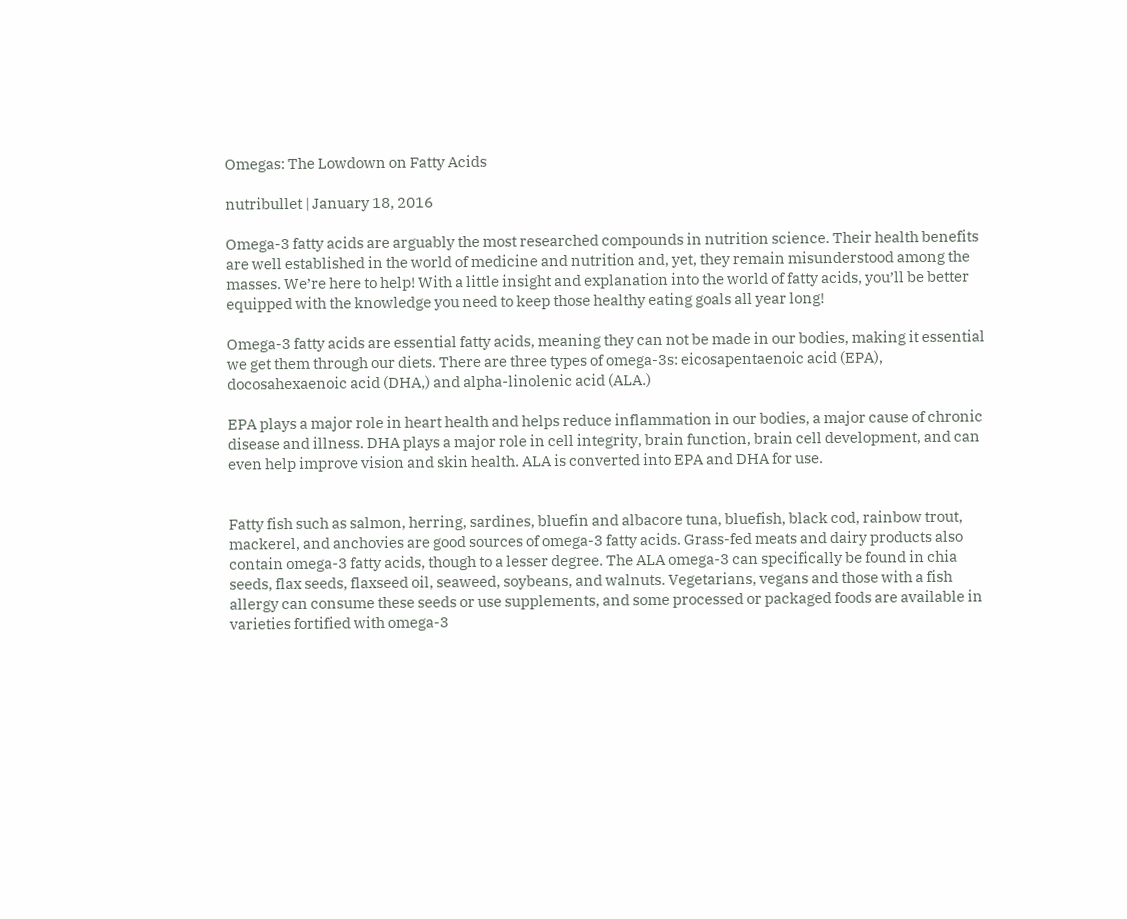Omegas: The Lowdown on Fatty Acids

nutribullet | January 18, 2016

Omega-3 fatty acids are arguably the most researched compounds in nutrition science. Their health benefits are well established in the world of medicine and nutrition and, yet, they remain misunderstood among the masses. We’re here to help! With a little insight and explanation into the world of fatty acids, you’ll be better equipped with the knowledge you need to keep those healthy eating goals all year long!

Omega-3 fatty acids are essential fatty acids, meaning they can not be made in our bodies, making it essential we get them through our diets. There are three types of omega-3s: eicosapentaenoic acid (EPA), docosahexaenoic acid (DHA,) and alpha-linolenic acid (ALA.)

EPA plays a major role in heart health and helps reduce inflammation in our bodies, a major cause of chronic disease and illness. DHA plays a major role in cell integrity, brain function, brain cell development, and can even help improve vision and skin health. ALA is converted into EPA and DHA for use.


Fatty fish such as salmon, herring, sardines, bluefin and albacore tuna, bluefish, black cod, rainbow trout, mackerel, and anchovies are good sources of omega-3 fatty acids. Grass-fed meats and dairy products also contain omega-3 fatty acids, though to a lesser degree. The ALA omega-3 can specifically be found in chia seeds, flax seeds, flaxseed oil, seaweed, soybeans, and walnuts. Vegetarians, vegans and those with a fish allergy can consume these seeds or use supplements, and some processed or packaged foods are available in varieties fortified with omega-3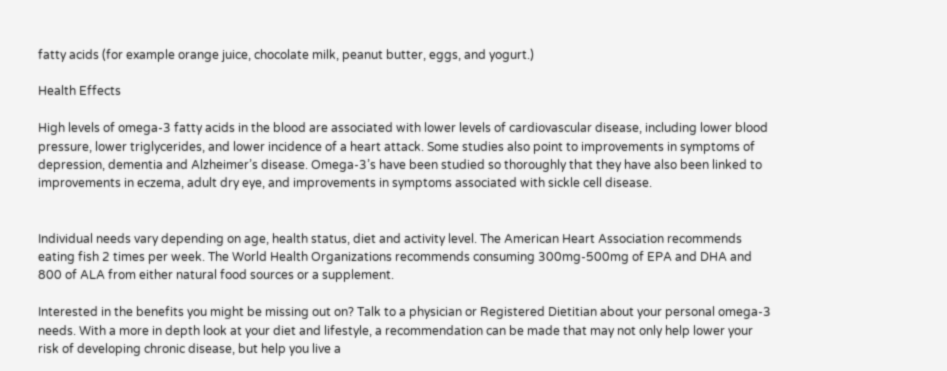fatty acids (for example orange juice, chocolate milk, peanut butter, eggs, and yogurt.)

Health Effects

High levels of omega-3 fatty acids in the blood are associated with lower levels of cardiovascular disease, including lower blood pressure, lower triglycerides, and lower incidence of a heart attack. Some studies also point to improvements in symptoms of depression, dementia and Alzheimer’s disease. Omega-3’s have been studied so thoroughly that they have also been linked to improvements in eczema, adult dry eye, and improvements in symptoms associated with sickle cell disease.


Individual needs vary depending on age, health status, diet and activity level. The American Heart Association recommends eating fish 2 times per week. The World Health Organizations recommends consuming 300mg-500mg of EPA and DHA and 800 of ALA from either natural food sources or a supplement.

Interested in the benefits you might be missing out on? Talk to a physician or Registered Dietitian about your personal omega-3 needs. With a more in depth look at your diet and lifestyle, a recommendation can be made that may not only help lower your risk of developing chronic disease, but help you live a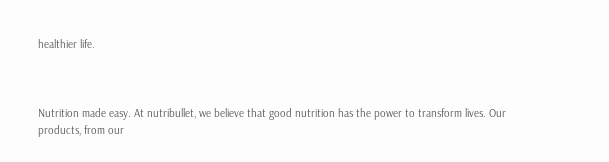healthier life.



Nutrition made easy. At nutribullet, we believe that good nutrition has the power to transform lives. Our products, from our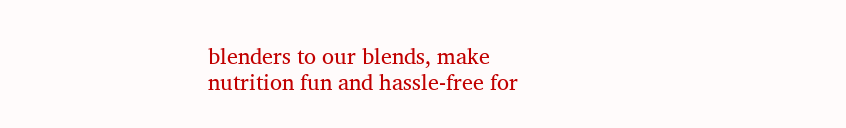blenders to our blends, make nutrition fun and hassle-free for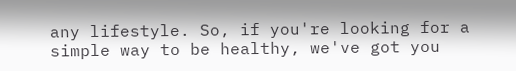any lifestyle. So, if you're looking for a simple way to be healthy, we've got you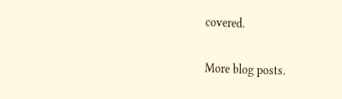covered.

More blog posts.